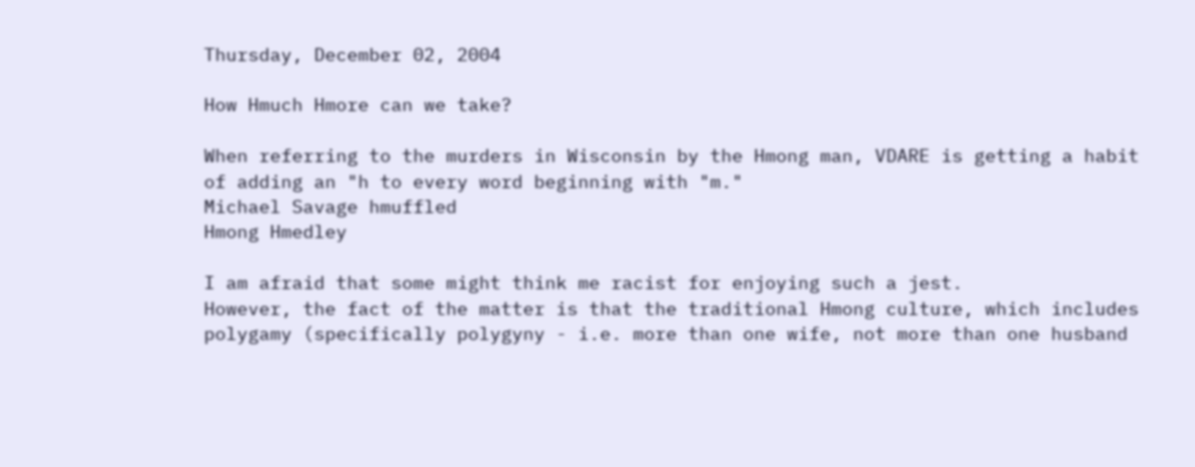Thursday, December 02, 2004

How Hmuch Hmore can we take?

When referring to the murders in Wisconsin by the Hmong man, VDARE is getting a habit of adding an "h to every word beginning with "m."
Michael Savage hmuffled
Hmong Hmedley

I am afraid that some might think me racist for enjoying such a jest.
However, the fact of the matter is that the traditional Hmong culture, which includes polygamy (specifically polygyny - i.e. more than one wife, not more than one husband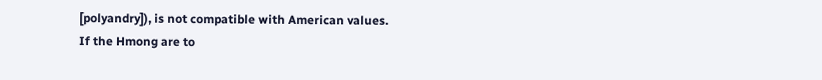[polyandry]), is not compatible with American values.
If the Hmong are to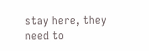stay here, they need to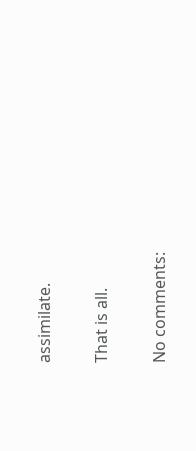assimilate.

That is all.

No comments: